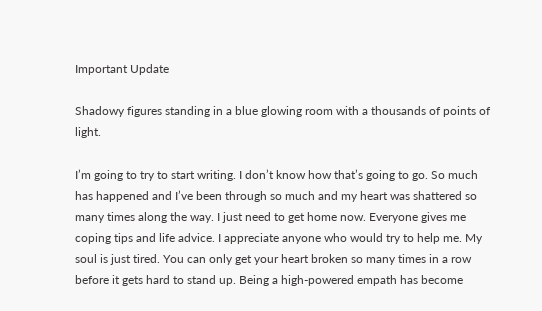Important Update

Shadowy figures standing in a blue glowing room with a thousands of points of light.

I’m going to try to start writing. I don’t know how that’s going to go. So much has happened and I’ve been through so much and my heart was shattered so many times along the way. I just need to get home now. Everyone gives me coping tips and life advice. I appreciate anyone who would try to help me. My soul is just tired. You can only get your heart broken so many times in a row before it gets hard to stand up. Being a high-powered empath has become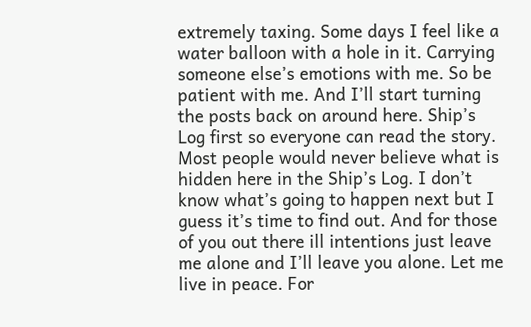extremely taxing. Some days I feel like a water balloon with a hole in it. Carrying someone else’s emotions with me. So be patient with me. And I’ll start turning the posts back on around here. Ship’s Log first so everyone can read the story. Most people would never believe what is hidden here in the Ship’s Log. I don’t know what’s going to happen next but I guess it’s time to find out. And for those of you out there ill intentions just leave me alone and I’ll leave you alone. Let me live in peace. For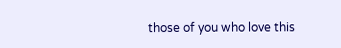those of you who love this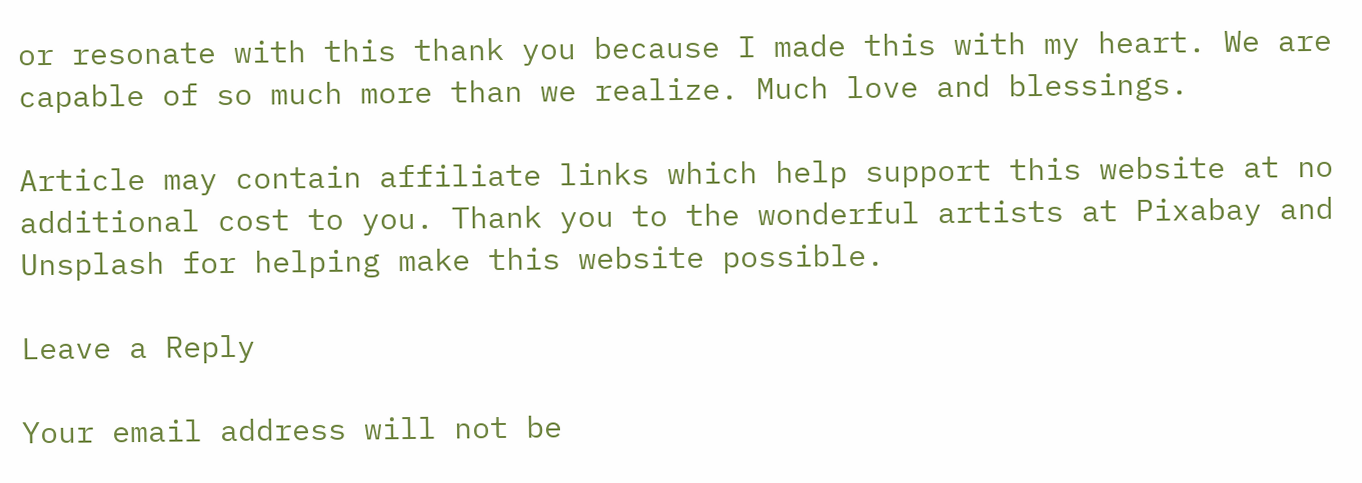or resonate with this thank you because I made this with my heart. We are capable of so much more than we realize. Much love and blessings.

Article may contain affiliate links which help support this website at no additional cost to you. Thank you to the wonderful artists at Pixabay and Unsplash for helping make this website possible.

Leave a Reply

Your email address will not be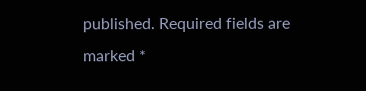published. Required fields are marked *